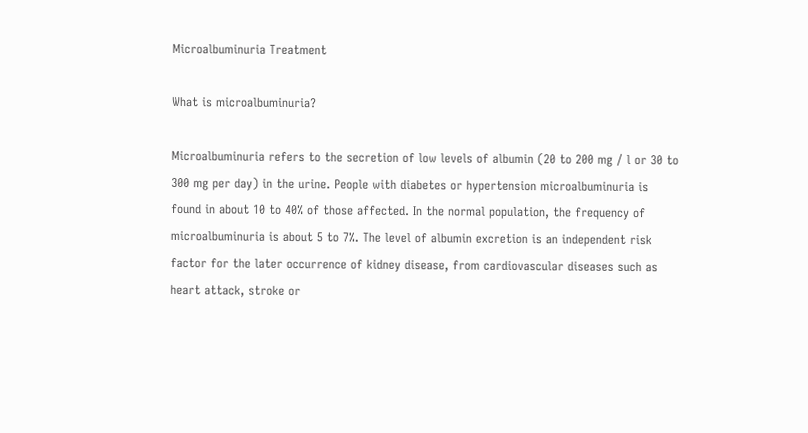Microalbuminuria Treatment

What is microalbuminuria?

Microalbuminuria refers to the secretion of low levels of albumin (20 to 200 mg / l or 30 to 300 mg per day) in the urine. People with diabetes or hypertension microalbuminuria is found in about 10 to 40% of those affected. In the normal population, the frequency of microalbuminuria is about 5 to 7%. The level of albumin excretion is an independent risk factor for the later occurrence of kidney disease, from cardiovascular diseases such as heart attack, stroke or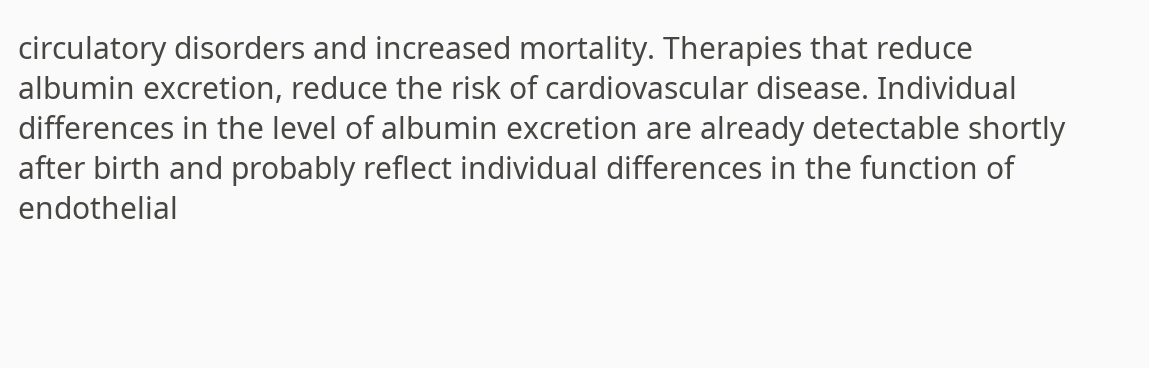circulatory disorders and increased mortality. Therapies that reduce albumin excretion, reduce the risk of cardiovascular disease. Individual differences in the level of albumin excretion are already detectable shortly after birth and probably reflect individual differences in the function of endothelial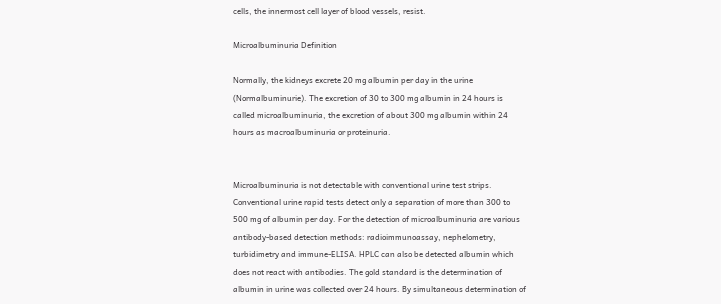cells, the innermost cell layer of blood vessels, resist.

Microalbuminuria Definition

Normally, the kidneys excrete 20 mg albumin per day in the urine (Normalbuminurie). The excretion of 30 to 300 mg albumin in 24 hours is called microalbuminuria, the excretion of about 300 mg albumin within 24 hours as macroalbuminuria or proteinuria.


Microalbuminuria is not detectable with conventional urine test strips. Conventional urine rapid tests detect only a separation of more than 300 to 500 mg of albumin per day. For the detection of microalbuminuria are various antibody-based detection methods: radioimmunoassay, nephelometry, turbidimetry and immune-ELISA. HPLC can also be detected albumin which does not react with antibodies. The gold standard is the determination of albumin in urine was collected over 24 hours. By simultaneous determination of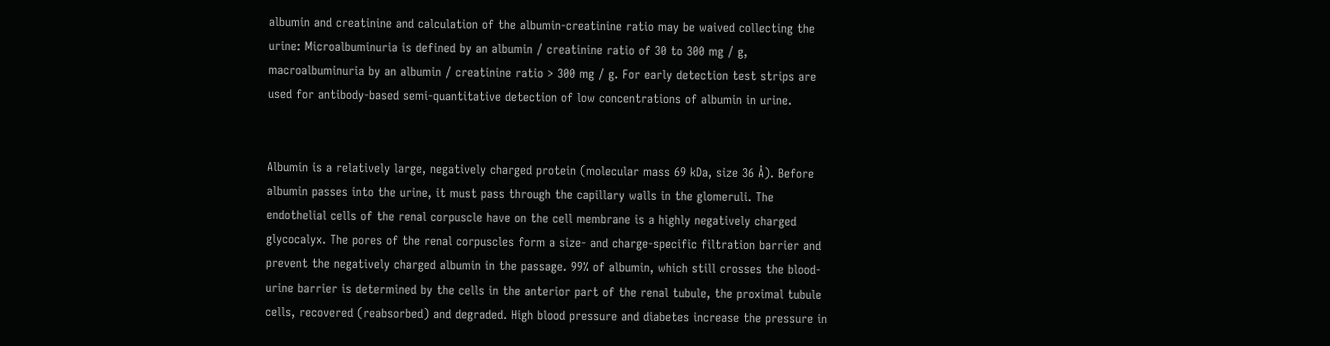albumin and creatinine and calculation of the albumin-creatinine ratio may be waived collecting the urine: Microalbuminuria is defined by an albumin / creatinine ratio of 30 to 300 mg / g, macroalbuminuria by an albumin / creatinine ratio > 300 mg / g. For early detection test strips are used for antibody-based semi-quantitative detection of low concentrations of albumin in urine.


Albumin is a relatively large, negatively charged protein (molecular mass 69 kDa, size 36 Å). Before albumin passes into the urine, it must pass through the capillary walls in the glomeruli. The endothelial cells of the renal corpuscle have on the cell membrane is a highly negatively charged glycocalyx. The pores of the renal corpuscles form a size- and charge-specific filtration barrier and prevent the negatively charged albumin in the passage. 99% of albumin, which still crosses the blood-urine barrier is determined by the cells in the anterior part of the renal tubule, the proximal tubule cells, recovered (reabsorbed) and degraded. High blood pressure and diabetes increase the pressure in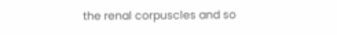the renal corpuscles and so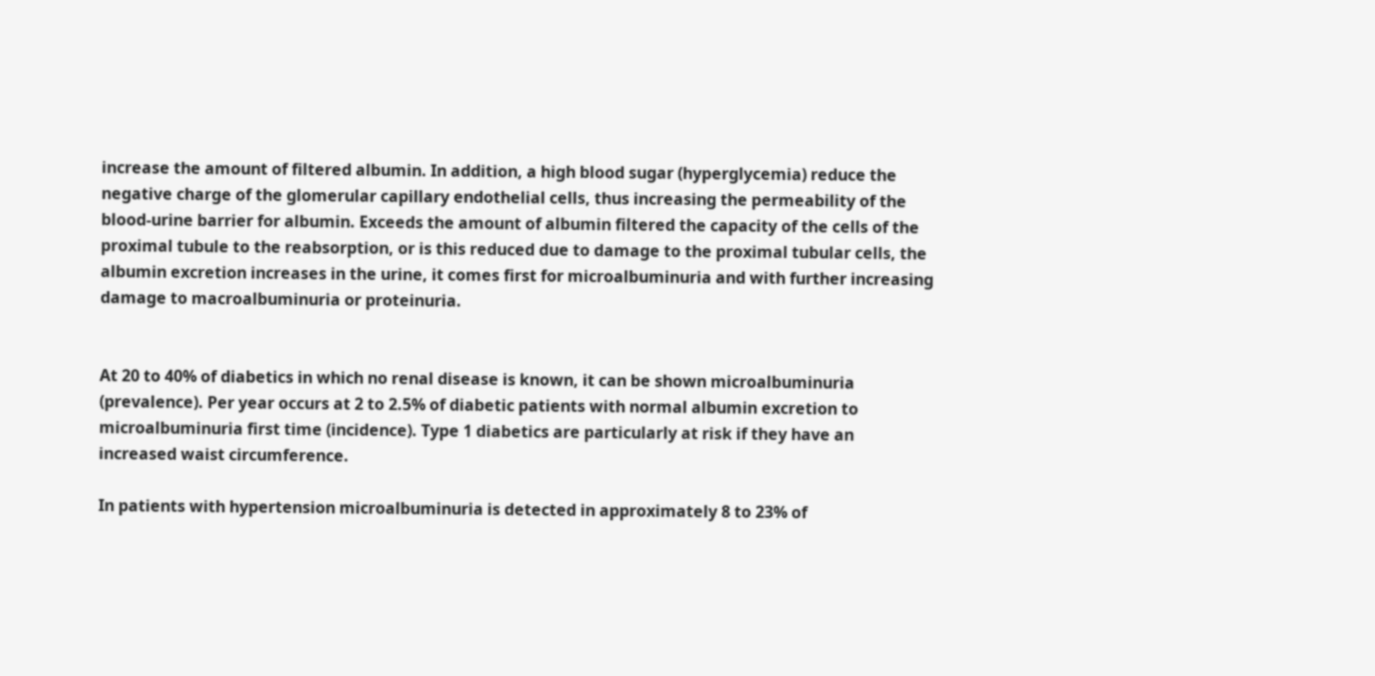increase the amount of filtered albumin. In addition, a high blood sugar (hyperglycemia) reduce the negative charge of the glomerular capillary endothelial cells, thus increasing the permeability of the blood-urine barrier for albumin. Exceeds the amount of albumin filtered the capacity of the cells of the proximal tubule to the reabsorption, or is this reduced due to damage to the proximal tubular cells, the albumin excretion increases in the urine, it comes first for microalbuminuria and with further increasing damage to macroalbuminuria or proteinuria.


At 20 to 40% of diabetics in which no renal disease is known, it can be shown microalbuminuria (prevalence). Per year occurs at 2 to 2.5% of diabetic patients with normal albumin excretion to microalbuminuria first time (incidence). Type 1 diabetics are particularly at risk if they have an increased waist circumference.

In patients with hypertension microalbuminuria is detected in approximately 8 to 23% of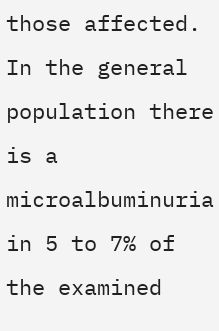those affected. In the general population there is a microalbuminuria in 5 to 7% of the examined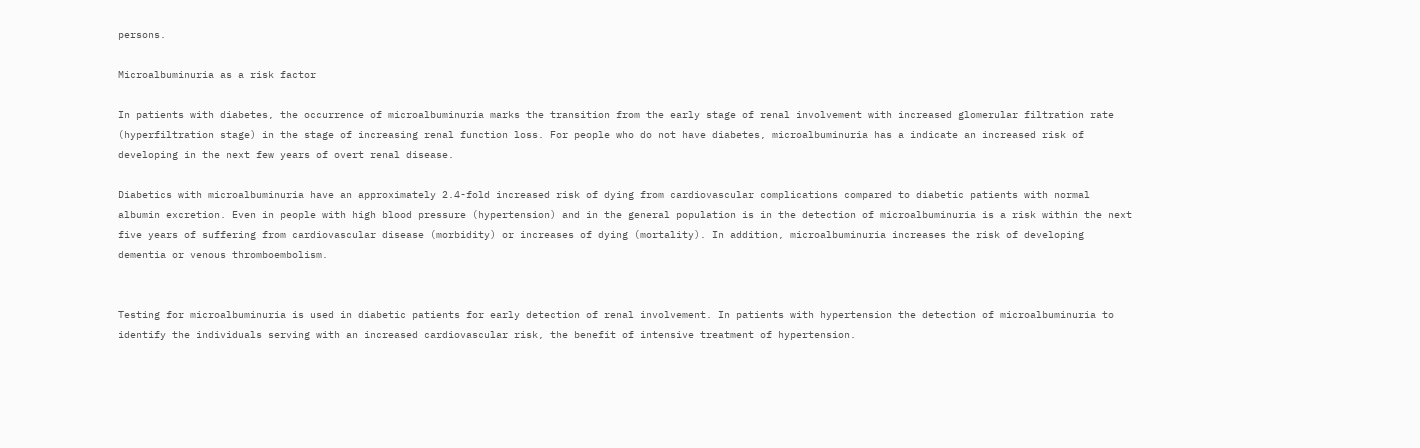persons.

Microalbuminuria as a risk factor

In patients with diabetes, the occurrence of microalbuminuria marks the transition from the early stage of renal involvement with increased glomerular filtration rate (hyperfiltration stage) in the stage of increasing renal function loss. For people who do not have diabetes, microalbuminuria has a indicate an increased risk of developing in the next few years of overt renal disease.

Diabetics with microalbuminuria have an approximately 2.4-fold increased risk of dying from cardiovascular complications compared to diabetic patients with normal albumin excretion. Even in people with high blood pressure (hypertension) and in the general population is in the detection of microalbuminuria is a risk within the next five years of suffering from cardiovascular disease (morbidity) or increases of dying (mortality). In addition, microalbuminuria increases the risk of developing dementia or venous thromboembolism.


Testing for microalbuminuria is used in diabetic patients for early detection of renal involvement. In patients with hypertension the detection of microalbuminuria to identify the individuals serving with an increased cardiovascular risk, the benefit of intensive treatment of hypertension.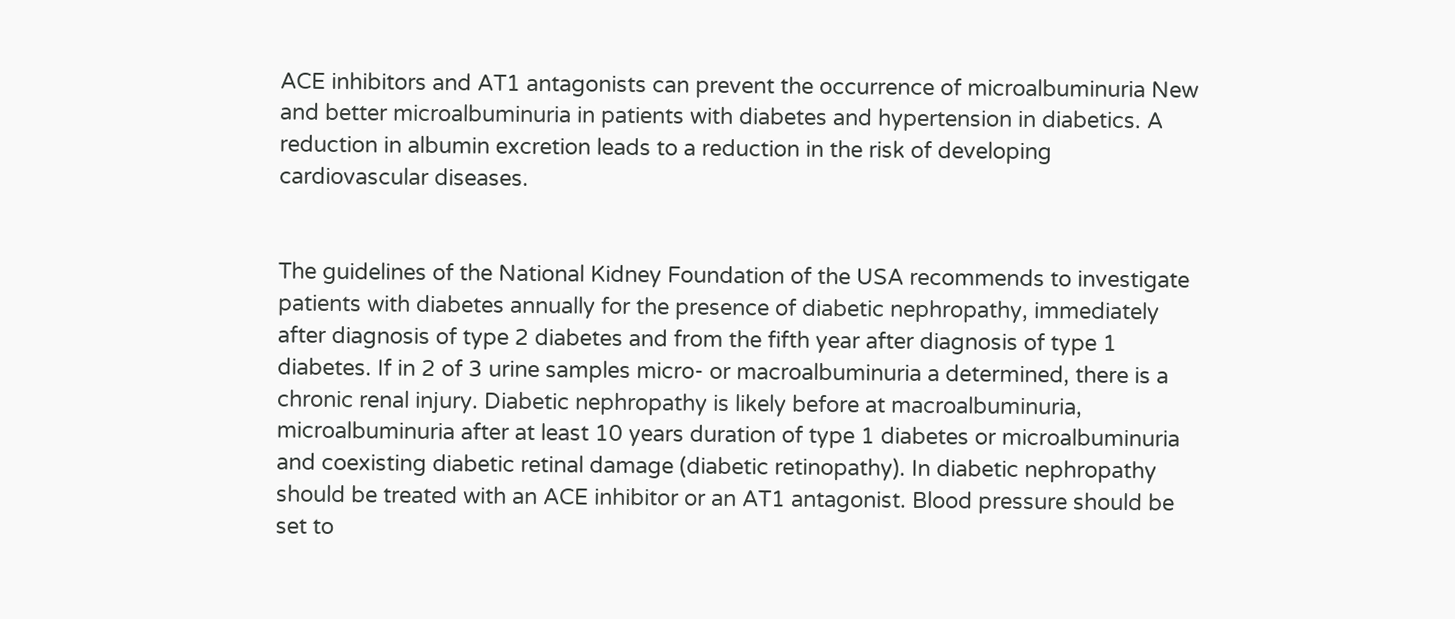ACE inhibitors and AT1 antagonists can prevent the occurrence of microalbuminuria New and better microalbuminuria in patients with diabetes and hypertension in diabetics. A reduction in albumin excretion leads to a reduction in the risk of developing cardiovascular diseases.


The guidelines of the National Kidney Foundation of the USA recommends to investigate patients with diabetes annually for the presence of diabetic nephropathy, immediately after diagnosis of type 2 diabetes and from the fifth year after diagnosis of type 1 diabetes. If in 2 of 3 urine samples micro- or macroalbuminuria a determined, there is a chronic renal injury. Diabetic nephropathy is likely before at macroalbuminuria, microalbuminuria after at least 10 years duration of type 1 diabetes or microalbuminuria and coexisting diabetic retinal damage (diabetic retinopathy). In diabetic nephropathy should be treated with an ACE inhibitor or an AT1 antagonist. Blood pressure should be set to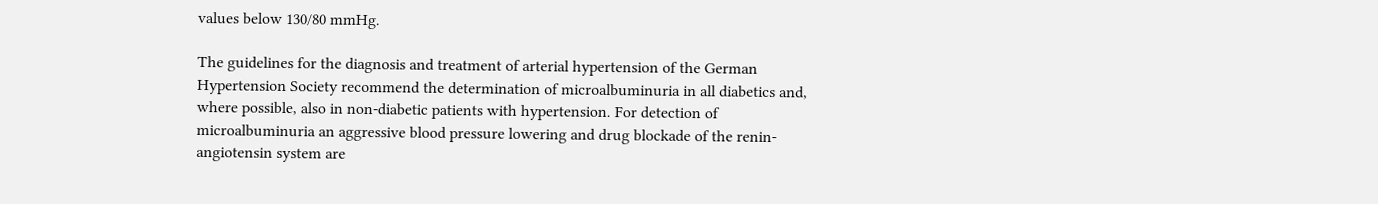values below 130/80 mmHg.

The guidelines for the diagnosis and treatment of arterial hypertension of the German Hypertension Society recommend the determination of microalbuminuria in all diabetics and, where possible, also in non-diabetic patients with hypertension. For detection of microalbuminuria an aggressive blood pressure lowering and drug blockade of the renin-angiotensin system are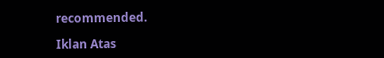recommended.

Iklan Atas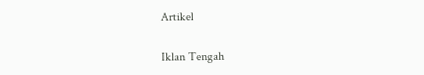Artikel

Iklan Tengah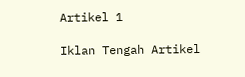Artikel 1

Iklan Tengah Artikel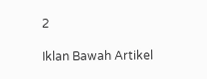2

Iklan Bawah Artikel